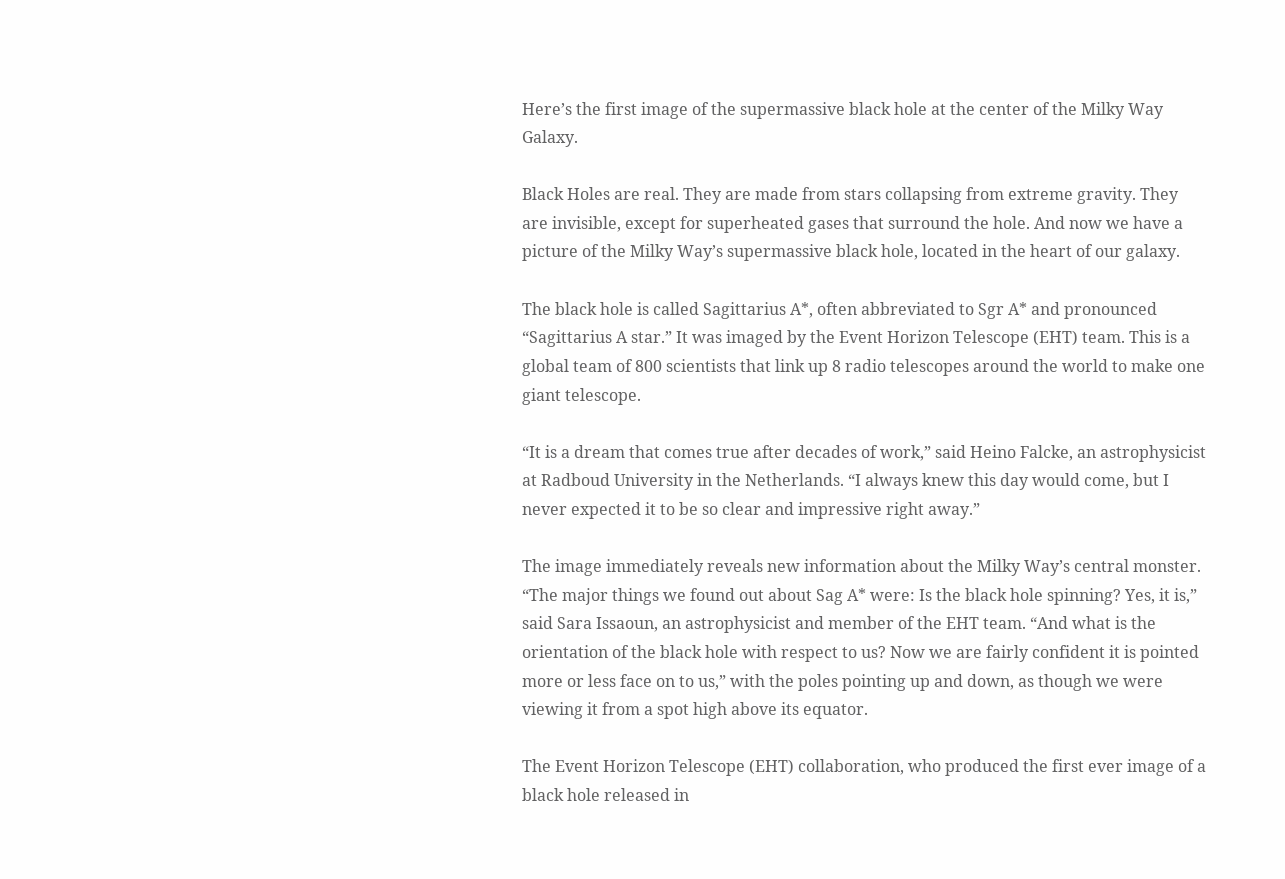Here’s the first image of the supermassive black hole at the center of the Milky Way Galaxy.

Black Holes are real. They are made from stars collapsing from extreme gravity. They are invisible, except for superheated gases that surround the hole. And now we have a picture of the Milky Way’s supermassive black hole, located in the heart of our galaxy.

The black hole is called Sagittarius A*, often abbreviated to Sgr A* and pronounced “Sagittarius A star.” It was imaged by the Event Horizon Telescope (EHT) team. This is a global team of 800 scientists that link up 8 radio telescopes around the world to make one giant telescope.

“It is a dream that comes true after decades of work,” said Heino Falcke, an astrophysicist at Radboud University in the Netherlands. “I always knew this day would come, but I never expected it to be so clear and impressive right away.”

The image immediately reveals new information about the Milky Way’s central monster. “The major things we found out about Sag A* were: Is the black hole spinning? Yes, it is,” said Sara Issaoun, an astrophysicist and member of the EHT team. “And what is the orientation of the black hole with respect to us? Now we are fairly confident it is pointed more or less face on to us,” with the poles pointing up and down, as though we were viewing it from a spot high above its equator.

The Event Horizon Telescope (EHT) collaboration, who produced the first ever image of a black hole released in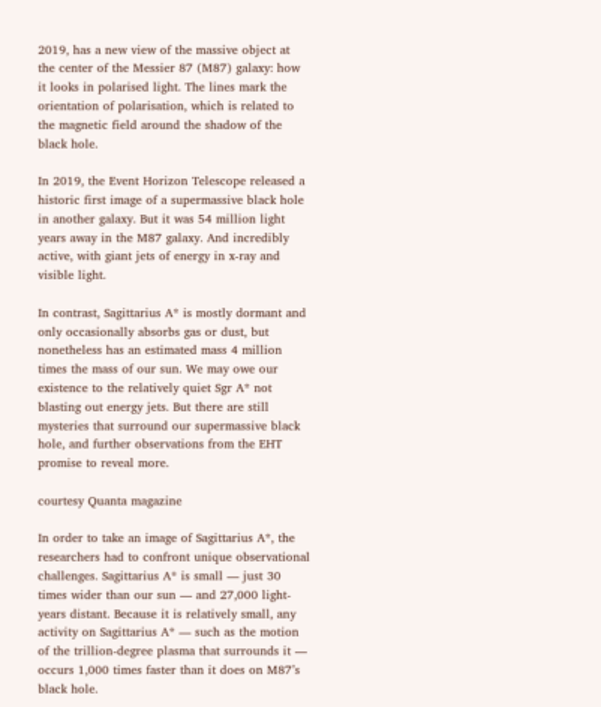2019, has a new view of the massive object at the center of the Messier 87 (M87) galaxy: how it looks in polarised light. The lines mark the orientation of polarisation, which is related to the magnetic field around the shadow of the black hole.

In 2019, the Event Horizon Telescope released a historic first image of a supermassive black hole in another galaxy. But it was 54 million light years away in the M87 galaxy. And incredibly active, with giant jets of energy in x-ray and visible light.

In contrast, Sagittarius A* is mostly dormant and only occasionally absorbs gas or dust, but nonetheless has an estimated mass 4 million times the mass of our sun. We may owe our existence to the relatively quiet Sgr A* not blasting out energy jets. But there are still mysteries that surround our supermassive black hole, and further observations from the EHT promise to reveal more.

courtesy Quanta magazine

In order to take an image of Sagittarius A*, the researchers had to confront unique observational challenges. Sagittarius A* is small — just 30 times wider than our sun — and 27,000 light-years distant. Because it is relatively small, any activity on Sagittarius A* — such as the motion of the trillion-degree plasma that surrounds it — occurs 1,000 times faster than it does on M87’s black hole.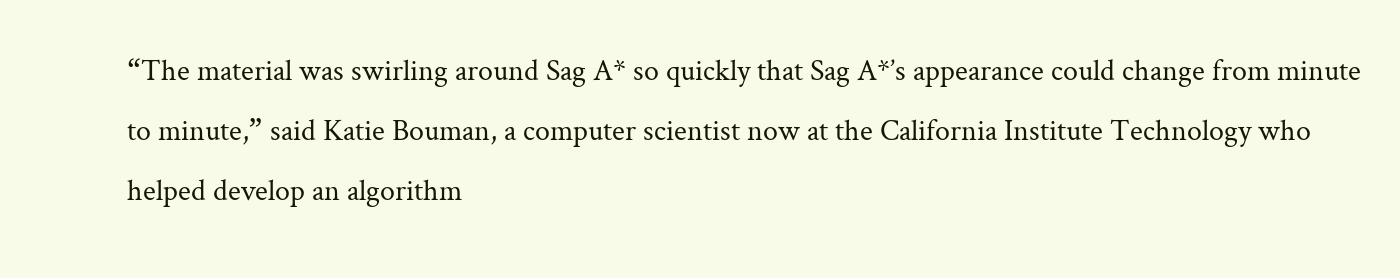“The material was swirling around Sag A* so quickly that Sag A*’s appearance could change from minute to minute,” said Katie Bouman, a computer scientist now at the California Institute Technology who helped develop an algorithm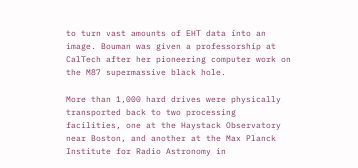to turn vast amounts of EHT data into an image. Bouman was given a professorship at CalTech after her pioneering computer work on the M87 supermassive black hole.

More than 1,000 hard drives were physically transported back to two processing facilities, one at the Haystack Observatory near Boston, and another at the Max Planck Institute for Radio Astronomy in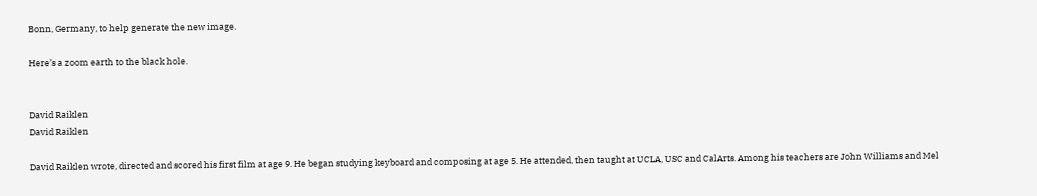Bonn, Germany, to help generate the new image.

Here’s a zoom earth to the black hole.


David Raiklen
David Raiklen

David Raiklen wrote, directed and scored his first film at age 9. He began studying keyboard and composing at age 5. He attended, then taught at UCLA, USC and CalArts. Among his teachers are John Williams and Mel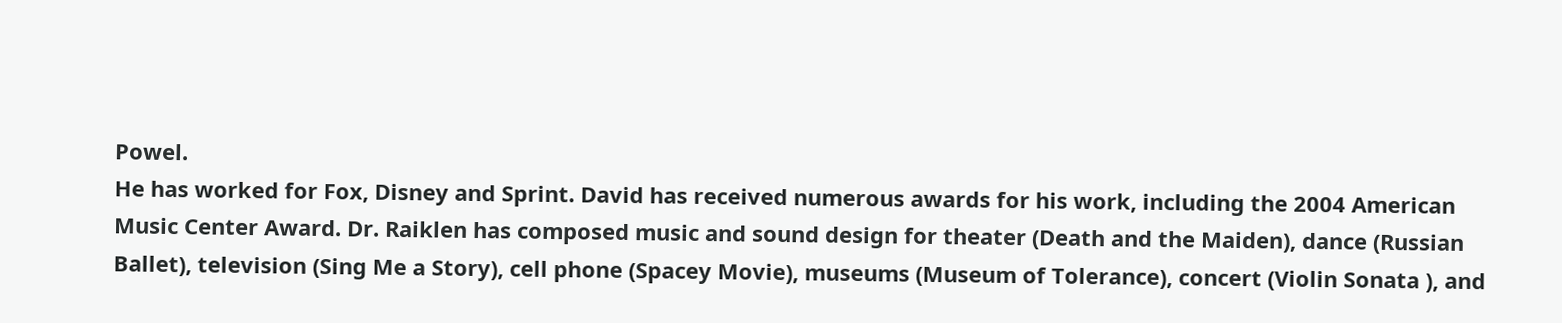Powel.
He has worked for Fox, Disney and Sprint. David has received numerous awards for his work, including the 2004 American Music Center Award. Dr. Raiklen has composed music and sound design for theater (Death and the Maiden), dance (Russian Ballet), television (Sing Me a Story), cell phone (Spacey Movie), museums (Museum of Tolerance), concert (Violin Sonata ), and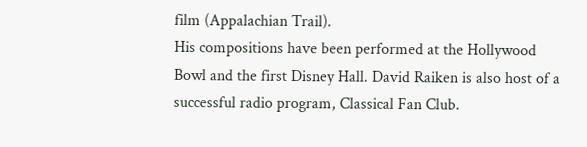film (Appalachian Trail).
His compositions have been performed at the Hollywood Bowl and the first Disney Hall. David Raiken is also host of a successful radio program, Classical Fan Club.